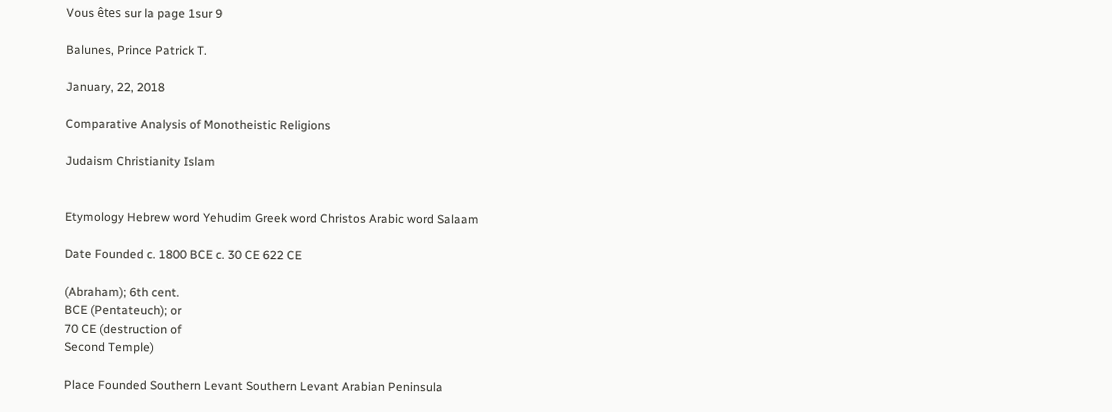Vous êtes sur la page 1sur 9

Balunes, Prince Patrick T.

January, 22, 2018

Comparative Analysis of Monotheistic Religions

Judaism Christianity Islam


Etymology Hebrew word Yehudim Greek word Christos Arabic word Salaam

Date Founded c. 1800 BCE c. 30 CE 622 CE

(Abraham); 6th cent.
BCE (Pentateuch); or
70 CE (destruction of
Second Temple)

Place Founded Southern Levant Southern Levant Arabian Peninsula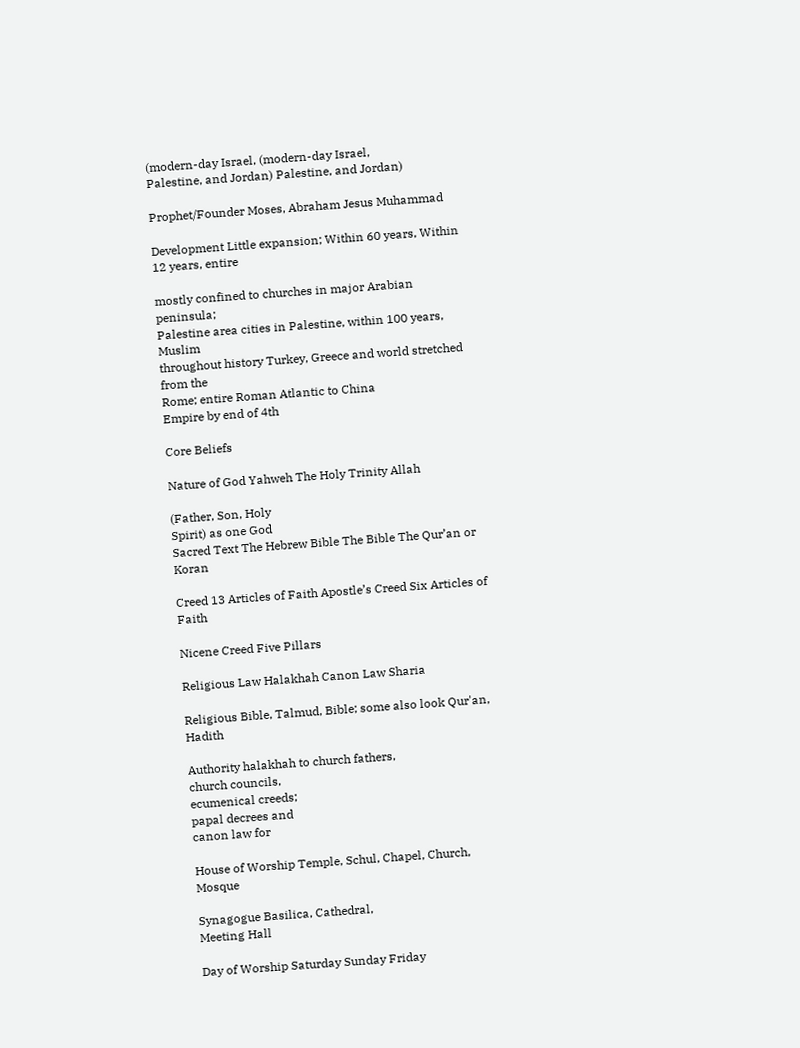(modern-day Israel, (modern-day Israel,
Palestine, and Jordan) Palestine, and Jordan)

Prophet/Founder Moses, Abraham Jesus Muhammad

Development Little expansion; Within 60 years, Within 12 years, entire

mostly confined to churches in major Arabian peninsula;
Palestine area cities in Palestine, within 100 years, Muslim
throughout history Turkey, Greece and world stretched from the
Rome; entire Roman Atlantic to China
Empire by end of 4th

Core Beliefs

Nature of God Yahweh The Holy Trinity Allah

(Father, Son, Holy
Spirit) as one God
Sacred Text The Hebrew Bible The Bible The Qur’an or Koran

Creed 13 Articles of Faith Apostle’s Creed Six Articles of Faith

Nicene Creed Five Pillars

Religious Law Halakhah Canon Law Sharia

Religious Bible, Talmud, Bible; some also look Qur'an, Hadith

Authority halakhah to church fathers,
church councils,
ecumenical creeds;
papal decrees and
canon law for

House of Worship Temple, Schul, Chapel, Church, Mosque

Synagogue Basilica, Cathedral,
Meeting Hall

Day of Worship Saturday Sunday Friday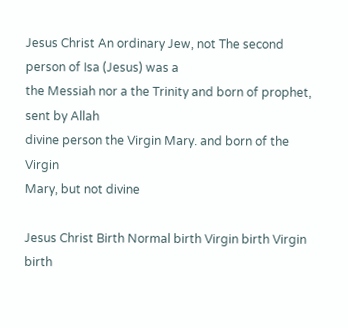Jesus Christ An ordinary Jew, not The second person of Isa (Jesus) was a
the Messiah nor a the Trinity and born of prophet, sent by Allah
divine person the Virgin Mary. and born of the Virgin
Mary, but not divine

Jesus Christ Birth Normal birth Virgin birth Virgin birth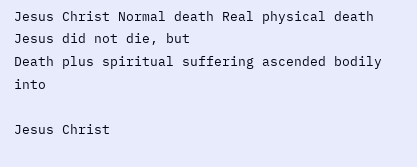Jesus Christ Normal death Real physical death Jesus did not die, but
Death plus spiritual suffering ascended bodily into

Jesus Christ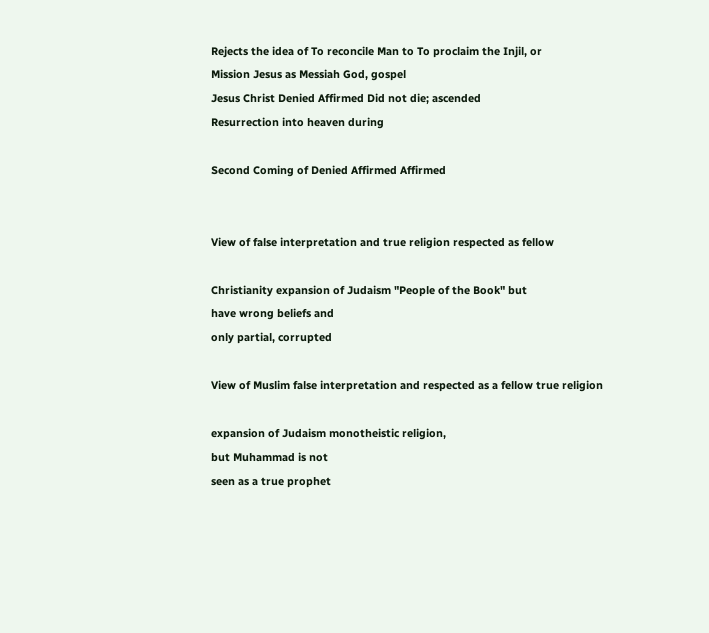Rejects the idea of To reconcile Man to To proclaim the Injil, or
Mission Jesus as Messiah God, gospel
Jesus Christ Denied Affirmed Did not die; ascended
Resurrection into heaven during

Second Coming of Denied Affirmed Affirmed


View of false interpretation and true religion respected as fellow

Christianity expansion of Judaism "People of the Book" but
have wrong beliefs and
only partial, corrupted

View of Muslim false interpretation and respected as a fellow true religion

expansion of Judaism monotheistic religion,
but Muhammad is not
seen as a true prophet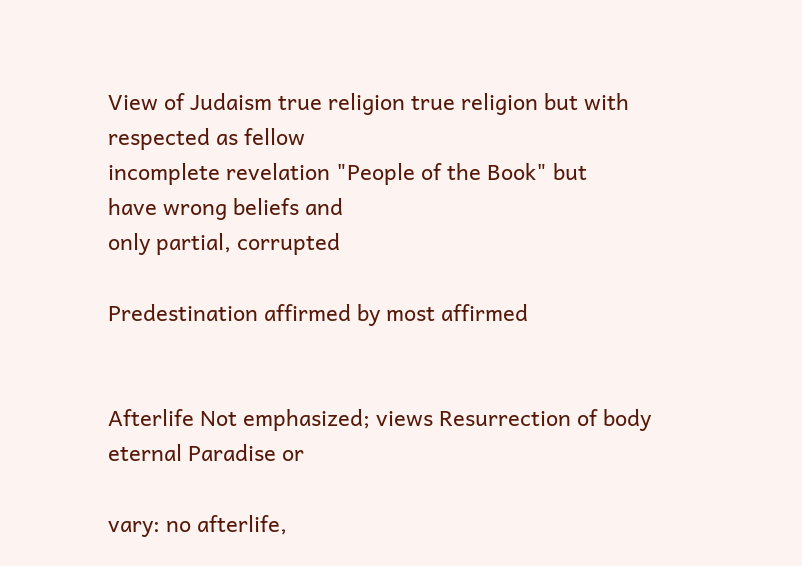View of Judaism true religion true religion but with respected as fellow
incomplete revelation "People of the Book" but
have wrong beliefs and
only partial, corrupted

Predestination affirmed by most affirmed


Afterlife Not emphasized; views Resurrection of body eternal Paradise or

vary: no afterlife,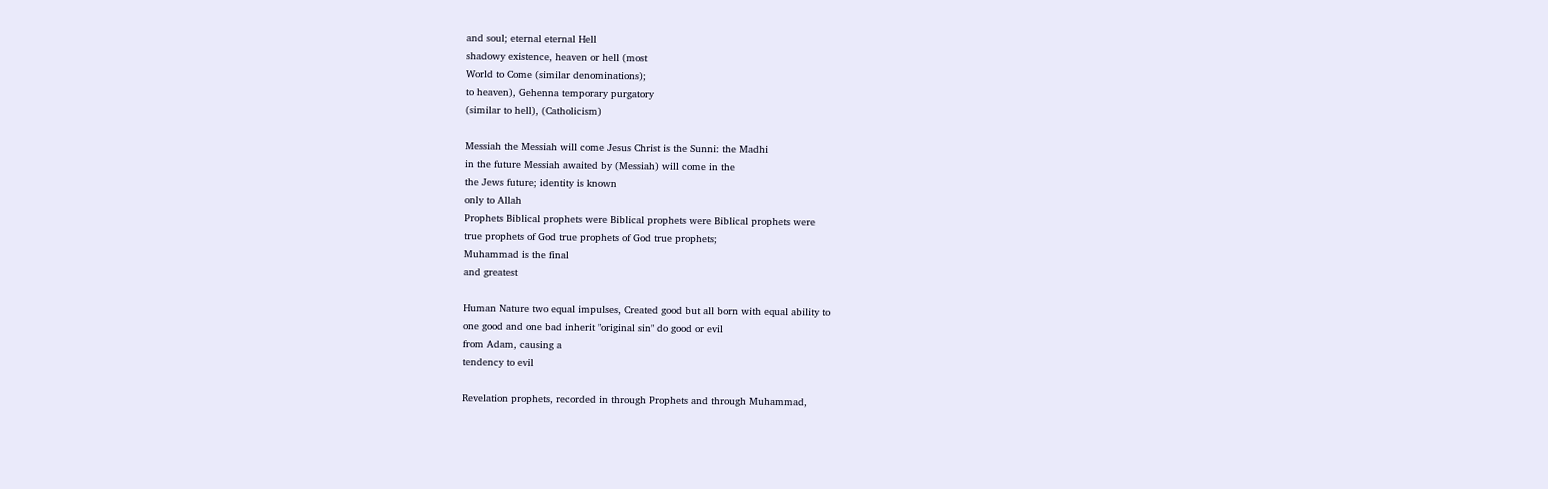and soul; eternal eternal Hell
shadowy existence, heaven or hell (most
World to Come (similar denominations);
to heaven), Gehenna temporary purgatory
(similar to hell), (Catholicism)

Messiah the Messiah will come Jesus Christ is the Sunni: the Madhi
in the future Messiah awaited by (Messiah) will come in the
the Jews future; identity is known
only to Allah
Prophets Biblical prophets were Biblical prophets were Biblical prophets were
true prophets of God true prophets of God true prophets;
Muhammad is the final
and greatest

Human Nature two equal impulses, Created good but all born with equal ability to
one good and one bad inherit "original sin" do good or evil
from Adam, causing a
tendency to evil

Revelation prophets, recorded in through Prophets and through Muhammad,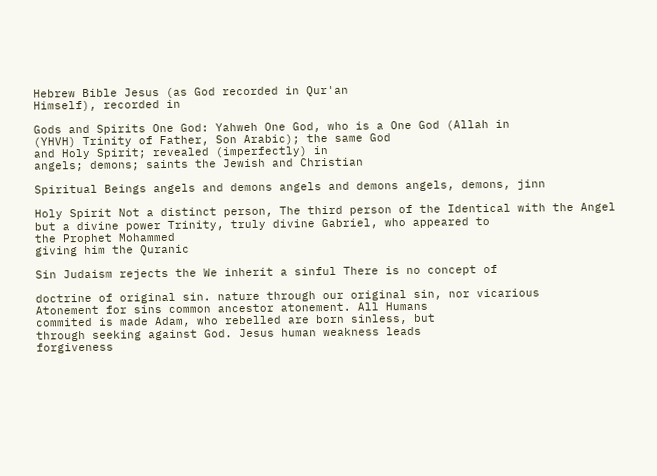Hebrew Bible Jesus (as God recorded in Qur'an
Himself), recorded in

Gods and Spirits One God: Yahweh One God, who is a One God (Allah in
(YHVH) Trinity of Father, Son Arabic); the same God
and Holy Spirit; revealed (imperfectly) in
angels; demons; saints the Jewish and Christian

Spiritual Beings angels and demons angels and demons angels, demons, jinn

Holy Spirit Not a distinct person, The third person of the Identical with the Angel
but a divine power Trinity, truly divine Gabriel, who appeared to
the Prophet Mohammed
giving him the Quranic

Sin Judaism rejects the We inherit a sinful There is no concept of

doctrine of original sin. nature through our original sin, nor vicarious
Atonement for sins common ancestor atonement. All Humans
commited is made Adam, who rebelled are born sinless, but
through seeking against God. Jesus human weakness leads
forgiveness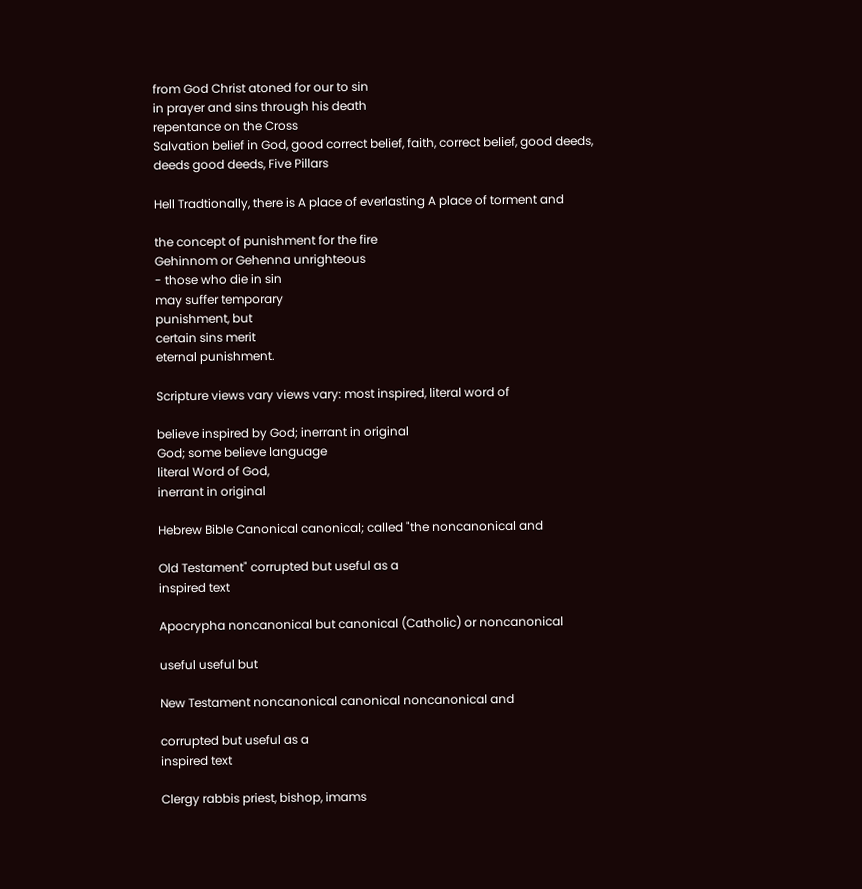from God Christ atoned for our to sin
in prayer and sins through his death
repentance on the Cross
Salvation belief in God, good correct belief, faith, correct belief, good deeds,
deeds good deeds, Five Pillars

Hell Tradtionally, there is A place of everlasting A place of torment and

the concept of punishment for the fire
Gehinnom or Gehenna unrighteous
- those who die in sin
may suffer temporary
punishment, but
certain sins merit
eternal punishment.

Scripture views vary views vary: most inspired, literal word of

believe inspired by God; inerrant in original
God; some believe language
literal Word of God,
inerrant in original

Hebrew Bible Canonical canonical; called "the noncanonical and

Old Testament" corrupted but useful as a
inspired text

Apocrypha noncanonical but canonical (Catholic) or noncanonical

useful useful but

New Testament noncanonical canonical noncanonical and

corrupted but useful as a
inspired text

Clergy rabbis priest, bishop, imams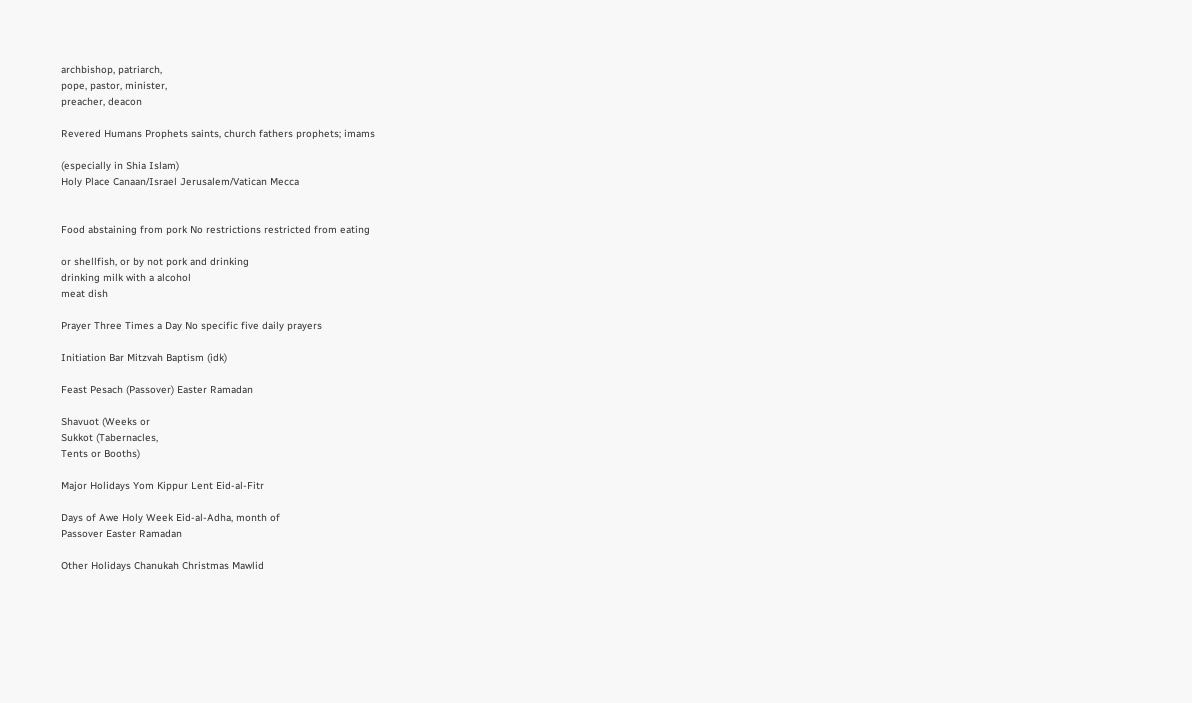archbishop, patriarch,
pope, pastor, minister,
preacher, deacon

Revered Humans Prophets saints, church fathers prophets; imams

(especially in Shia Islam)
Holy Place Canaan/Israel Jerusalem/Vatican Mecca


Food abstaining from pork No restrictions restricted from eating

or shellfish, or by not pork and drinking
drinking milk with a alcohol
meat dish

Prayer Three Times a Day No specific five daily prayers

Initiation Bar Mitzvah Baptism (idk)

Feast Pesach (Passover) Easter Ramadan

Shavuot (Weeks or
Sukkot (Tabernacles,
Tents or Booths)

Major Holidays Yom Kippur Lent Eid-al-Fitr

Days of Awe Holy Week Eid-al-Adha, month of
Passover Easter Ramadan

Other Holidays Chanukah Christmas Mawlid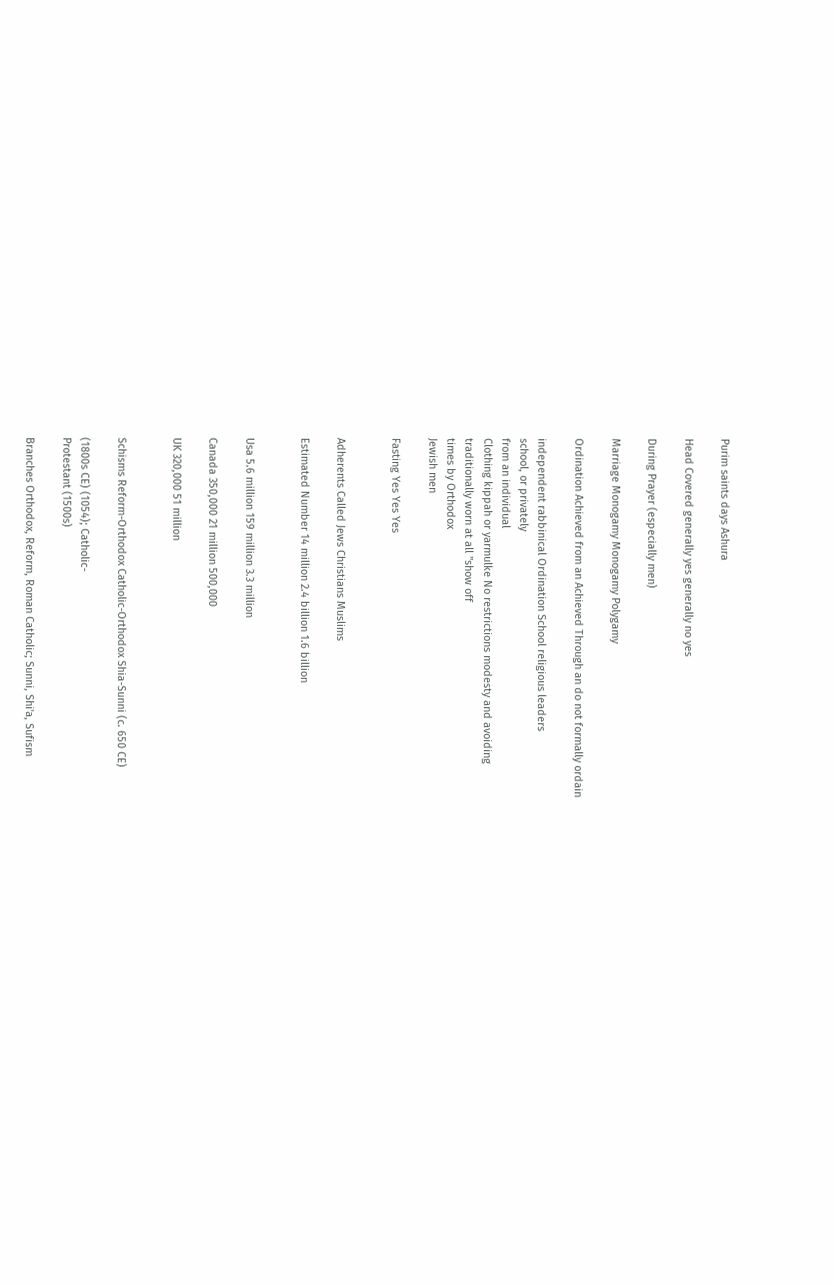Purim saints days Ashura

Head Covered generally yes generally no yes

During Prayer (especially men)

Marriage Monogamy Monogamy Polygamy

Ordination Achieved from an Achieved Through an do not formally ordain

independent rabbinical Ordination School religious leaders
school, or privately
from an individual
Clothing kippah or yarmulke No restrictions modesty and avoiding
traditionally worn at all "show off
times by Orthodox
Jewish men

Fasting Yes Yes Yes


Adherents Called Jews Christians Muslims

Estimated Number 14 million 2.4 billion 1.6 billion


Usa 5.6 million 159 million 3.3 million

Canada 350,000 21 million 500,000

UK 320,000 51 million


Schisms Reform-Orthodox Catholic-Orthodox Shia-Sunni (c. 650 CE)

(1800s CE) (1054); Catholic-
Protestant (1500s)

Branches Orthodox, Reform, Roman Catholic; Sunni, Shi'a, Sufism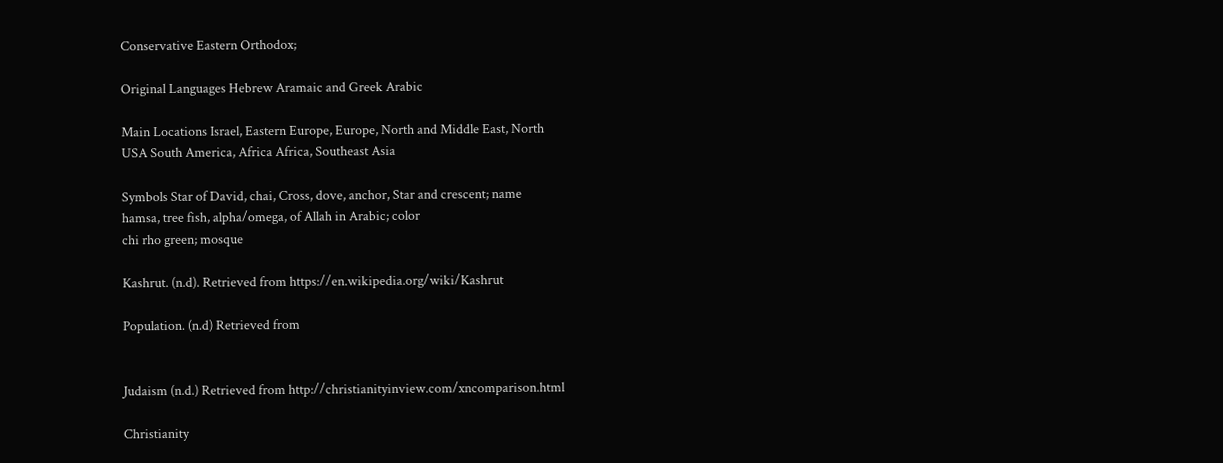Conservative Eastern Orthodox;

Original Languages Hebrew Aramaic and Greek Arabic

Main Locations Israel, Eastern Europe, Europe, North and Middle East, North
USA South America, Africa Africa, Southeast Asia

Symbols Star of David, chai, Cross, dove, anchor, Star and crescent; name
hamsa, tree fish, alpha/omega, of Allah in Arabic; color
chi rho green; mosque

Kashrut. (n.d). Retrieved from https://en.wikipedia.org/wiki/Kashrut

Population. (n.d) Retrieved from


Judaism (n.d.) Retrieved from http://christianityinview.com/xncomparison.html

Christianity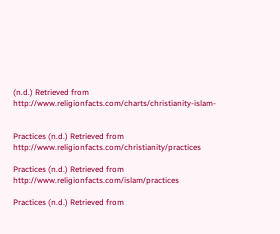(n.d.) Retrieved from http://www.religionfacts.com/charts/christianity-islam-


Practices (n.d.) Retrieved from http://www.religionfacts.com/christianity/practices

Practices (n.d.) Retrieved from http://www.religionfacts.com/islam/practices

Practices (n.d.) Retrieved from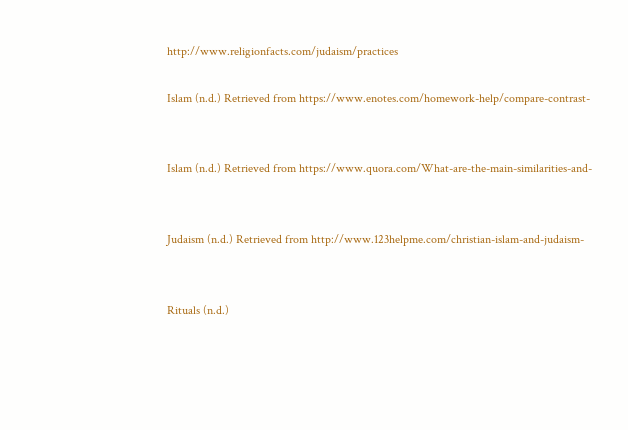http://www.religionfacts.com/judaism/practices

Islam (n.d.) Retrieved from https://www.enotes.com/homework-help/compare-contrast-


Islam (n.d.) Retrieved from https://www.quora.com/What-are-the-main-similarities-and-


Judaism (n.d.) Retrieved from http://www.123helpme.com/christian-islam-and-judaism-


Rituals (n.d.)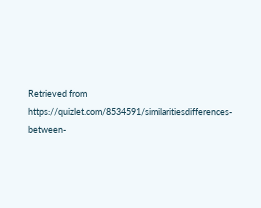Retrieved from https://quizlet.com/8534591/similaritiesdifferences-between-